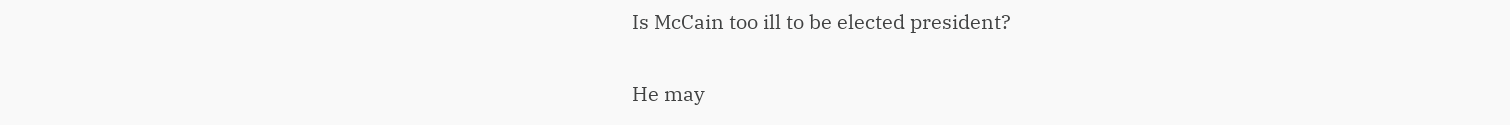Is McCain too ill to be elected president?

He may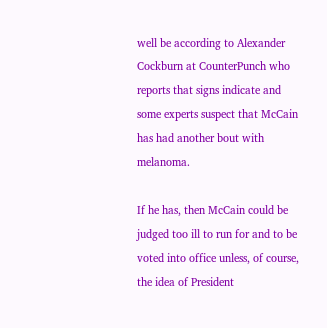well be according to Alexander Cockburn at CounterPunch who reports that signs indicate and some experts suspect that McCain has had another bout with melanoma.

If he has, then McCain could be judged too ill to run for and to be voted into office unless, of course, the idea of President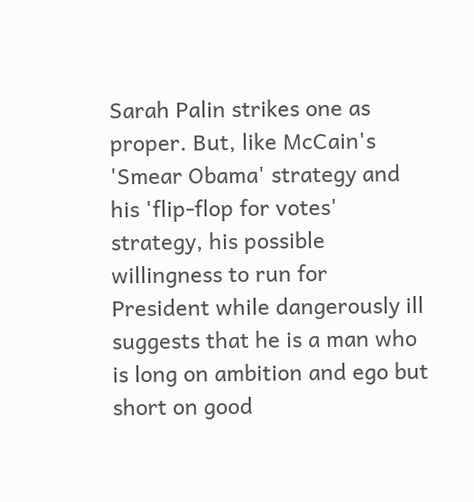Sarah Palin strikes one as proper. But, like McCain's 'Smear Obama' strategy and his 'flip-flop for votes' strategy, his possible willingness to run for President while dangerously ill suggests that he is a man who is long on ambition and ego but short on good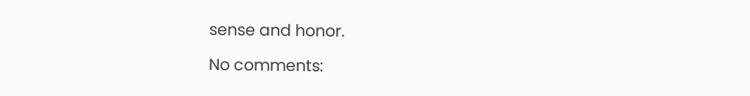sense and honor.

No comments: